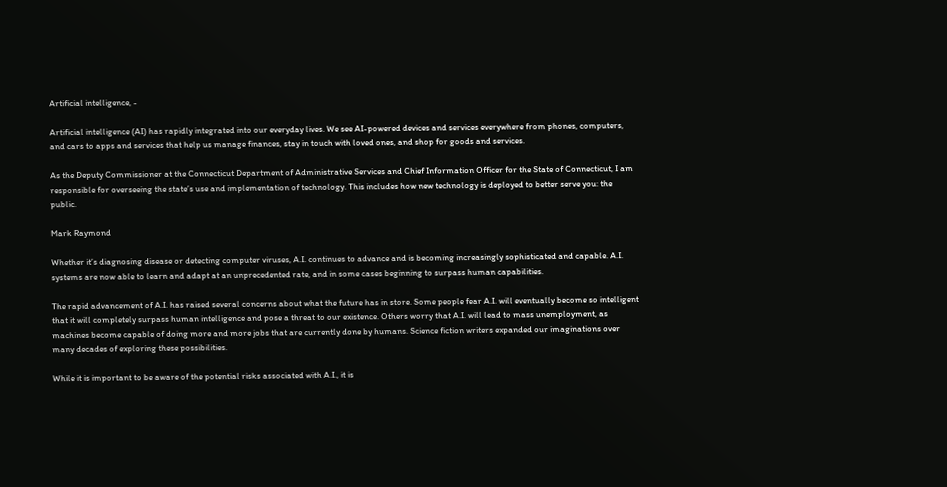Artificial intelligence, -

Artificial intelligence (AI) has rapidly integrated into our everyday lives. We see AI-powered devices and services everywhere from phones, computers, and cars to apps and services that help us manage finances, stay in touch with loved ones, and shop for goods and services.

As the Deputy Commissioner at the Connecticut Department of Administrative Services and Chief Information Officer for the State of Connecticut, I am responsible for overseeing the state’s use and implementation of technology. This includes how new technology is deployed to better serve you: the public.

Mark Raymond

Whether it’s diagnosing disease or detecting computer viruses, A.I. continues to advance and is becoming increasingly sophisticated and capable. A.I. systems are now able to learn and adapt at an unprecedented rate, and in some cases beginning to surpass human capabilities.

The rapid advancement of A.I. has raised several concerns about what the future has in store. Some people fear A.I. will eventually become so intelligent that it will completely surpass human intelligence and pose a threat to our existence. Others worry that A.I. will lead to mass unemployment, as machines become capable of doing more and more jobs that are currently done by humans. Science fiction writers expanded our imaginations over many decades of exploring these possibilities.

While it is important to be aware of the potential risks associated with A.I., it is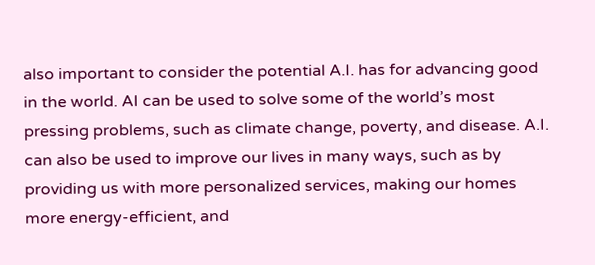also important to consider the potential A.I. has for advancing good in the world. AI can be used to solve some of the world’s most pressing problems, such as climate change, poverty, and disease. A.I. can also be used to improve our lives in many ways, such as by providing us with more personalized services, making our homes more energy-efficient, and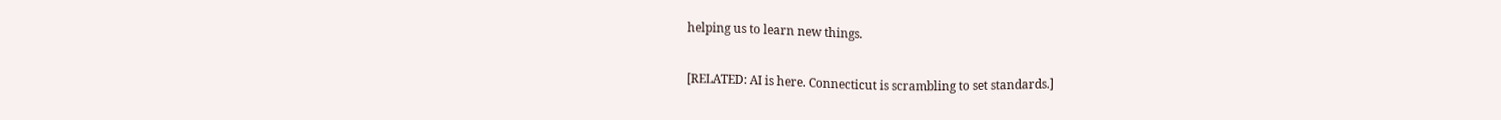helping us to learn new things.

[RELATED: AI is here. Connecticut is scrambling to set standards.]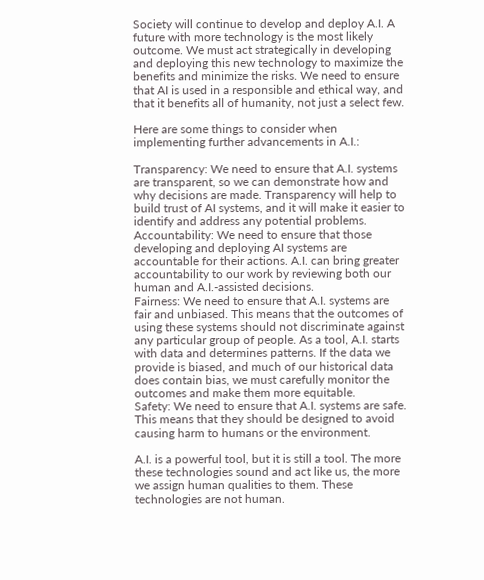Society will continue to develop and deploy A.I. A future with more technology is the most likely outcome. We must act strategically in developing and deploying this new technology to maximize the benefits and minimize the risks. We need to ensure that AI is used in a responsible and ethical way, and that it benefits all of humanity, not just a select few.

Here are some things to consider when implementing further advancements in A.I.:

Transparency: We need to ensure that A.I. systems are transparent, so we can demonstrate how and why decisions are made. Transparency will help to build trust of AI systems, and it will make it easier to identify and address any potential problems.
Accountability: We need to ensure that those developing and deploying AI systems are accountable for their actions. A.I. can bring greater accountability to our work by reviewing both our human and A.I.-assisted decisions.
Fairness: We need to ensure that A.I. systems are fair and unbiased. This means that the outcomes of using these systems should not discriminate against any particular group of people. As a tool, A.I. starts with data and determines patterns. If the data we provide is biased, and much of our historical data does contain bias, we must carefully monitor the outcomes and make them more equitable.
Safety: We need to ensure that A.I. systems are safe. This means that they should be designed to avoid causing harm to humans or the environment.

A.I. is a powerful tool, but it is still a tool. The more these technologies sound and act like us, the more we assign human qualities to them. These technologies are not human.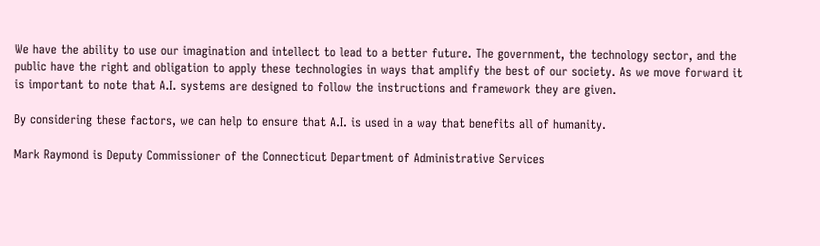We have the ability to use our imagination and intellect to lead to a better future. The government, the technology sector, and the public have the right and obligation to apply these technologies in ways that amplify the best of our society. As we move forward it is important to note that A.I. systems are designed to follow the instructions and framework they are given.

By considering these factors, we can help to ensure that A.I. is used in a way that benefits all of humanity.

Mark Raymond is Deputy Commissioner of the Connecticut Department of Administrative Services